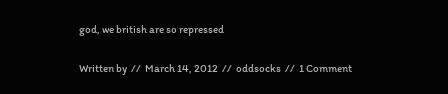god, we british are so repressed

Written by  //  March 14, 2012  //  oddsocks  //  1 Comment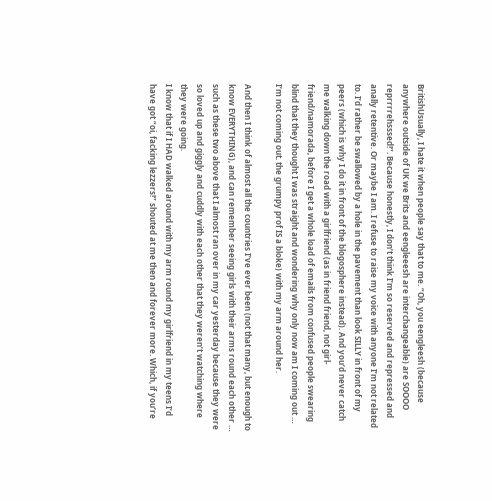BritishUsually, I hate it when people say that to me. “Oh, you eengleesh (because anywhere outside of UK we Brits and eengleeesh are interchangeable) are SOOOO reprrrrehsssed!”. Because honestly, I don’t think I’m so reserved and repressed and anally retentive. Or maybe I am. I refuse to raise my voice with anyone I’m not related to. I’d rather be swallowed by a hole in the pavement than look SILLY in front of my peers (which is why I do it in front of the blogosphere instead). And you’d never catch me walking down the road with a girlfriend (as in friend friend, not girl-friend/namorada, before I get a whole load of emails from confused people swearing blind that they thought I was straight and wondering why only now am I coming out … I’m not coming out. the grumpy prof IS a bloke) with my arm around her.

And then I think of almost all the countries I’ve ever been (not that many, but enough to know EVERYTHING), and can remember seeing girls with their arms round each other … such as these two above that I almost ran over in my car yesterday because they were so loved up and giggly and cuddly with each other that they weren’t watching where they were going.
I know that if I HAD walked around with my arm round my girlfriend in my teens I’d have got “oi, facking lezzers!” shouted at me then and forever more. Which, if you’re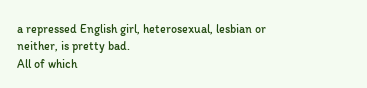a repressed English girl, heterosexual, lesbian or neither, is pretty bad.
All of which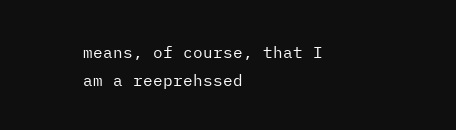means, of course, that I am a reeprehssed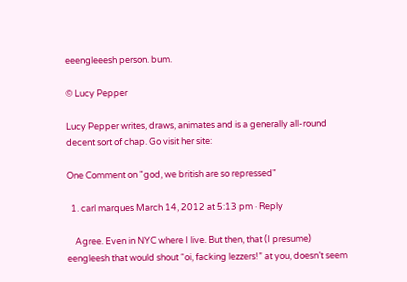eeengleeesh person. bum.

© Lucy Pepper

Lucy Pepper writes, draws, animates and is a generally all-round decent sort of chap. Go visit her site:

One Comment on "god, we british are so repressed"

  1. carl marques March 14, 2012 at 5:13 pm · Reply

    Agree. Even in NYC where I live. But then, that (I presume) eengleesh that would shout “oi, facking lezzers!” at you, doesn’t seem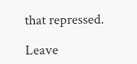that repressed.

Leave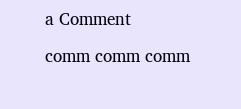a Comment

comm comm comm